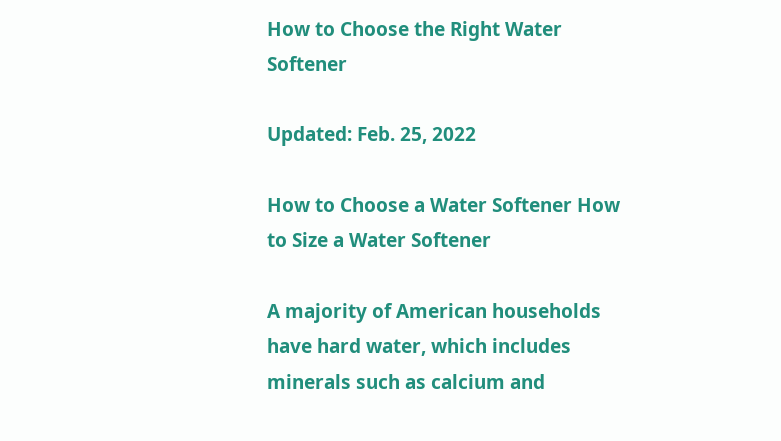How to Choose the Right Water Softener

Updated: Feb. 25, 2022

How to Choose a Water Softener How to Size a Water Softener

A majority of American households have hard water, which includes minerals such as calcium and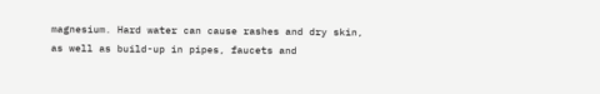magnesium. Hard water can cause rashes and dry skin, as well as build-up in pipes, faucets and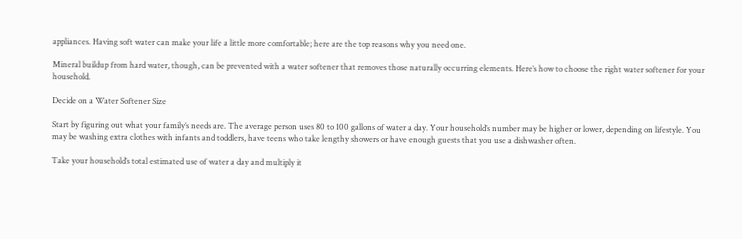appliances. Having soft water can make your life a little more comfortable; here are the top reasons why you need one.

Mineral buildup from hard water, though, can be prevented with a water softener that removes those naturally occurring elements. Here’s how to choose the right water softener for your household.

Decide on a Water Softener Size

Start by figuring out what your family’s needs are. The average person uses 80 to 100 gallons of water a day. Your household’s number may be higher or lower, depending on lifestyle. You may be washing extra clothes with infants and toddlers, have teens who take lengthy showers or have enough guests that you use a dishwasher often.

Take your household’s total estimated use of water a day and multiply it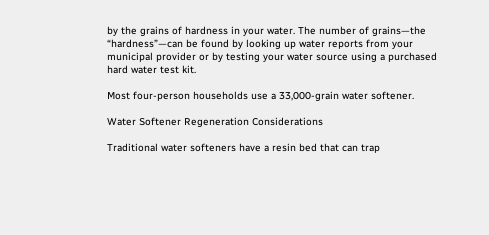by the grains of hardness in your water. The number of grains—the “hardness”—can be found by looking up water reports from your municipal provider or by testing your water source using a purchased hard water test kit.

Most four-person households use a 33,000-grain water softener.

Water Softener Regeneration Considerations

Traditional water softeners have a resin bed that can trap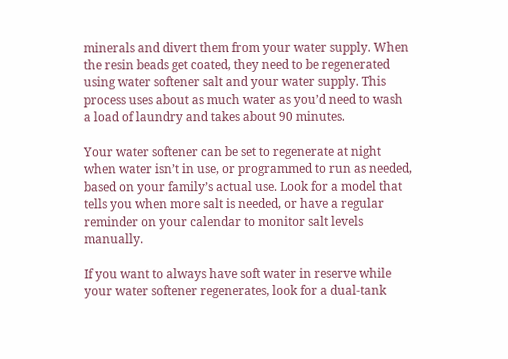minerals and divert them from your water supply. When the resin beads get coated, they need to be regenerated using water softener salt and your water supply. This process uses about as much water as you’d need to wash a load of laundry and takes about 90 minutes.

Your water softener can be set to regenerate at night when water isn’t in use, or programmed to run as needed, based on your family’s actual use. Look for a model that tells you when more salt is needed, or have a regular reminder on your calendar to monitor salt levels manually.

If you want to always have soft water in reserve while your water softener regenerates, look for a dual-tank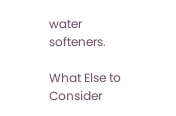water softeners.

What Else to Consider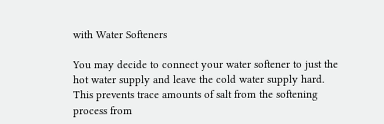with Water Softeners

You may decide to connect your water softener to just the hot water supply and leave the cold water supply hard. This prevents trace amounts of salt from the softening process from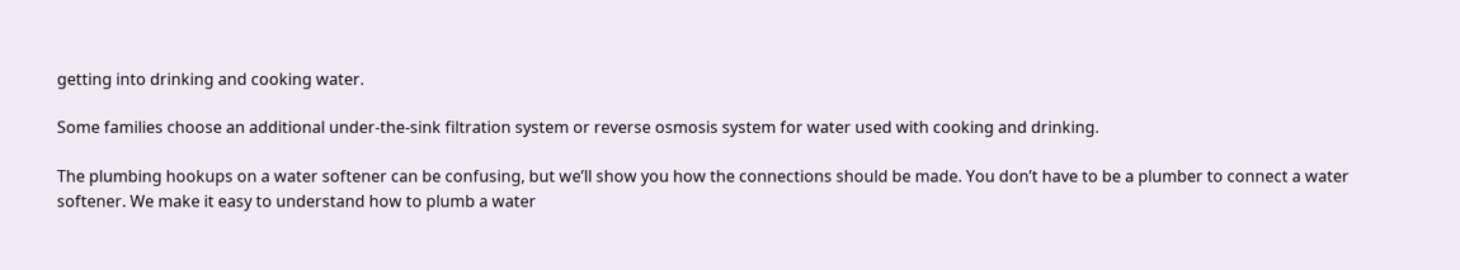getting into drinking and cooking water.

Some families choose an additional under-the-sink filtration system or reverse osmosis system for water used with cooking and drinking.

The plumbing hookups on a water softener can be confusing, but we’ll show you how the connections should be made. You don’t have to be a plumber to connect a water softener. We make it easy to understand how to plumb a water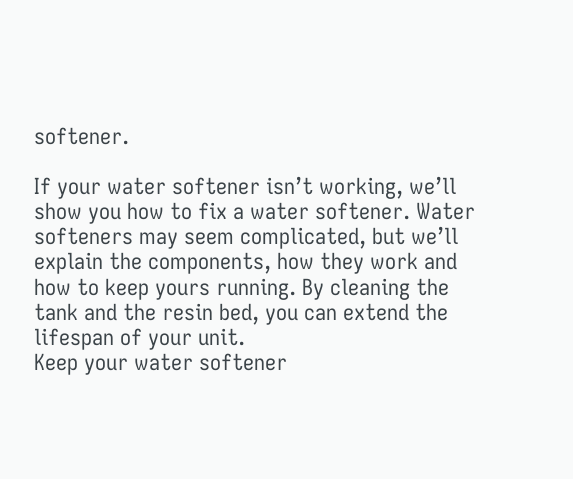softener.

If your water softener isn’t working, we’ll show you how to fix a water softener. Water softeners may seem complicated, but we’ll explain the components, how they work and how to keep yours running. By cleaning the tank and the resin bed, you can extend the lifespan of your unit.
Keep your water softener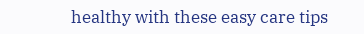healthy with these easy care tips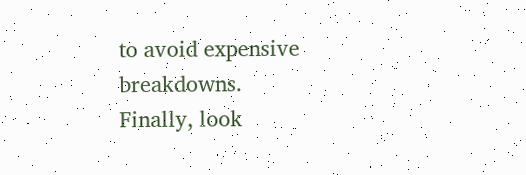to avoid expensive breakdowns.
Finally, look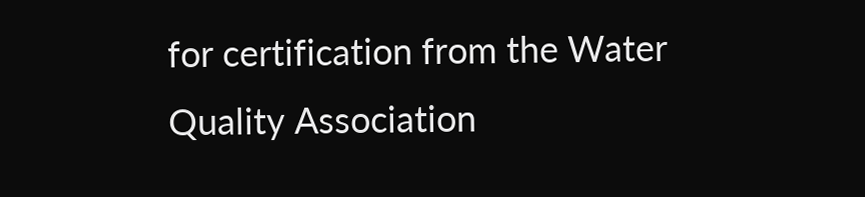for certification from the Water Quality Association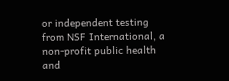or independent testing from NSF International, a non-profit public health and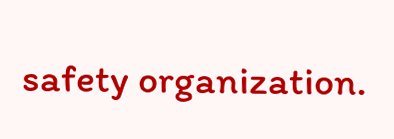safety organization.